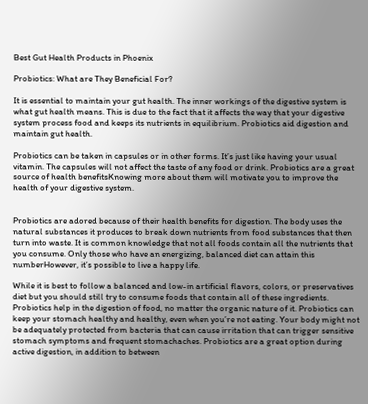Best Gut Health Products in Phoenix

Probiotics: What are They Beneficial For?

It is essential to maintain your gut health. The inner workings of the digestive system is what gut health means. This is due to the fact that it affects the way that your digestive system process food and keeps its nutrients in equilibrium. Probiotics aid digestion and maintain gut health.

Probiotics can be taken in capsules or in other forms. It’s just like having your usual vitamin. The capsules will not affect the taste of any food or drink. Probiotics are a great source of health benefitsKnowing more about them will motivate you to improve the health of your digestive system.


Probiotics are adored because of their health benefits for digestion. The body uses the natural substances it produces to break down nutrients from food substances that then turn into waste. It is common knowledge that not all foods contain all the nutrients that you consume. Only those who have an energizing, balanced diet can attain this numberHowever, it’s possible to live a happy life.

While it is best to follow a balanced and low-in artificial flavors, colors, or preservatives diet but you should still try to consume foods that contain all of these ingredients. Probiotics help in the digestion of food, no matter the organic nature of it. Probiotics can keep your stomach healthy and healthy, even when you’re not eating. Your body might not be adequately protected from bacteria that can cause irritation that can trigger sensitive stomach symptoms and frequent stomachaches. Probiotics are a great option during active digestion, in addition to between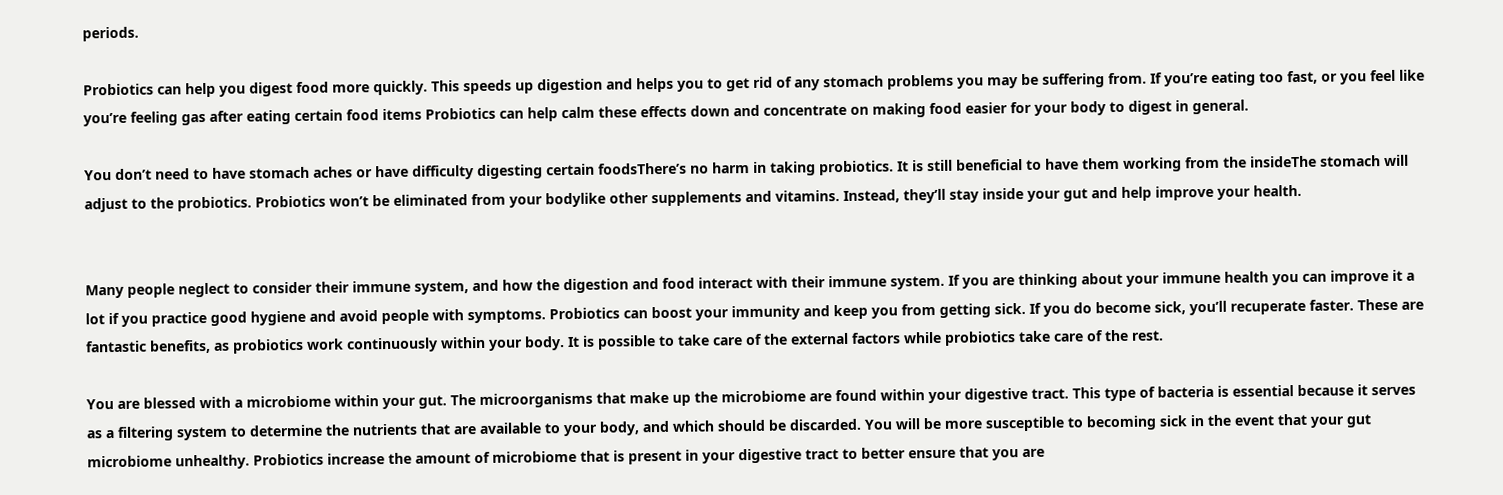periods.

Probiotics can help you digest food more quickly. This speeds up digestion and helps you to get rid of any stomach problems you may be suffering from. If you’re eating too fast, or you feel like you’re feeling gas after eating certain food items Probiotics can help calm these effects down and concentrate on making food easier for your body to digest in general.

You don’t need to have stomach aches or have difficulty digesting certain foodsThere’s no harm in taking probiotics. It is still beneficial to have them working from the insideThe stomach will adjust to the probiotics. Probiotics won’t be eliminated from your bodylike other supplements and vitamins. Instead, they’ll stay inside your gut and help improve your health.


Many people neglect to consider their immune system, and how the digestion and food interact with their immune system. If you are thinking about your immune health you can improve it a lot if you practice good hygiene and avoid people with symptoms. Probiotics can boost your immunity and keep you from getting sick. If you do become sick, you’ll recuperate faster. These are fantastic benefits, as probiotics work continuously within your body. It is possible to take care of the external factors while probiotics take care of the rest.

You are blessed with a microbiome within your gut. The microorganisms that make up the microbiome are found within your digestive tract. This type of bacteria is essential because it serves as a filtering system to determine the nutrients that are available to your body, and which should be discarded. You will be more susceptible to becoming sick in the event that your gut microbiome unhealthy. Probiotics increase the amount of microbiome that is present in your digestive tract to better ensure that you are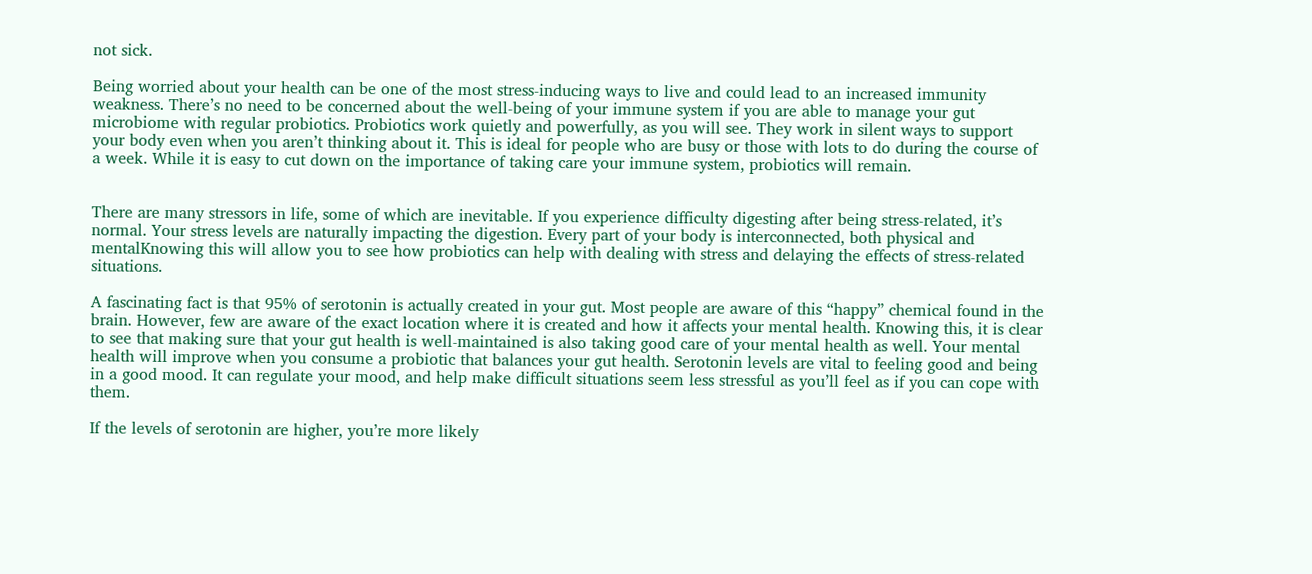not sick.

Being worried about your health can be one of the most stress-inducing ways to live and could lead to an increased immunity weakness. There’s no need to be concerned about the well-being of your immune system if you are able to manage your gut microbiome with regular probiotics. Probiotics work quietly and powerfully, as you will see. They work in silent ways to support your body even when you aren’t thinking about it. This is ideal for people who are busy or those with lots to do during the course of a week. While it is easy to cut down on the importance of taking care your immune system, probiotics will remain.


There are many stressors in life, some of which are inevitable. If you experience difficulty digesting after being stress-related, it’s normal. Your stress levels are naturally impacting the digestion. Every part of your body is interconnected, both physical and mentalKnowing this will allow you to see how probiotics can help with dealing with stress and delaying the effects of stress-related situations.

A fascinating fact is that 95% of serotonin is actually created in your gut. Most people are aware of this “happy” chemical found in the brain. However, few are aware of the exact location where it is created and how it affects your mental health. Knowing this, it is clear to see that making sure that your gut health is well-maintained is also taking good care of your mental health as well. Your mental health will improve when you consume a probiotic that balances your gut health. Serotonin levels are vital to feeling good and being in a good mood. It can regulate your mood, and help make difficult situations seem less stressful as you’ll feel as if you can cope with them.

If the levels of serotonin are higher, you’re more likely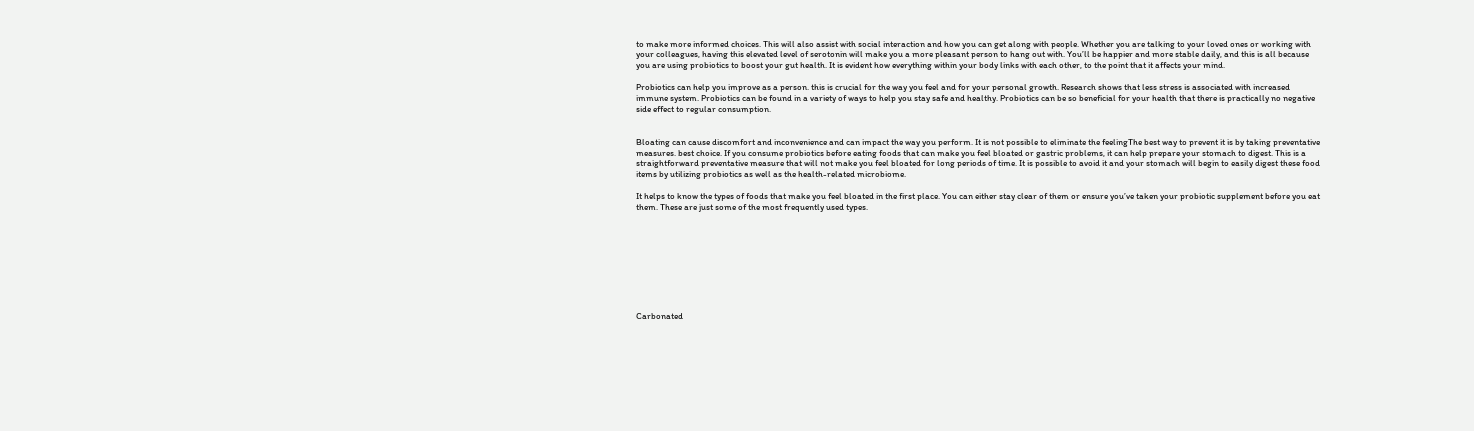to make more informed choices. This will also assist with social interaction and how you can get along with people. Whether you are talking to your loved ones or working with your colleagues, having this elevated level of serotonin will make you a more pleasant person to hang out with. You’ll be happier and more stable daily, and this is all because you are using probiotics to boost your gut health. It is evident how everything within your body links with each other, to the point that it affects your mind.

Probiotics can help you improve as a person. this is crucial for the way you feel and for your personal growth. Research shows that less stress is associated with increased immune system. Probiotics can be found in a variety of ways to help you stay safe and healthy. Probiotics can be so beneficial for your health that there is practically no negative side effect to regular consumption.


Bloating can cause discomfort and inconvenience and can impact the way you perform. It is not possible to eliminate the feelingThe best way to prevent it is by taking preventative measures. best choice. If you consume probiotics before eating foods that can make you feel bloated or gastric problems, it can help prepare your stomach to digest. This is a straightforward preventative measure that will not make you feel bloated for long periods of time. It is possible to avoid it and your stomach will begin to easily digest these food items by utilizing probiotics as well as the health-related microbiome.

It helps to know the types of foods that make you feel bloated in the first place. You can either stay clear of them or ensure you’ve taken your probiotic supplement before you eat them. These are just some of the most frequently used types.









Carbonated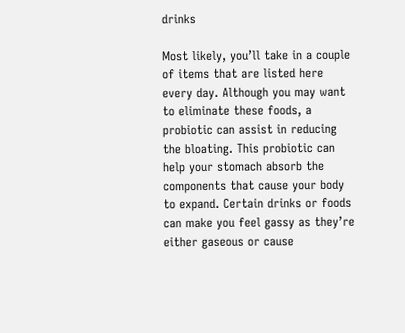drinks

Most likely, you’ll take in a couple of items that are listed here every day. Although you may want to eliminate these foods, a probiotic can assist in reducing the bloating. This probiotic can help your stomach absorb the components that cause your body to expand. Certain drinks or foods can make you feel gassy as they’re either gaseous or cause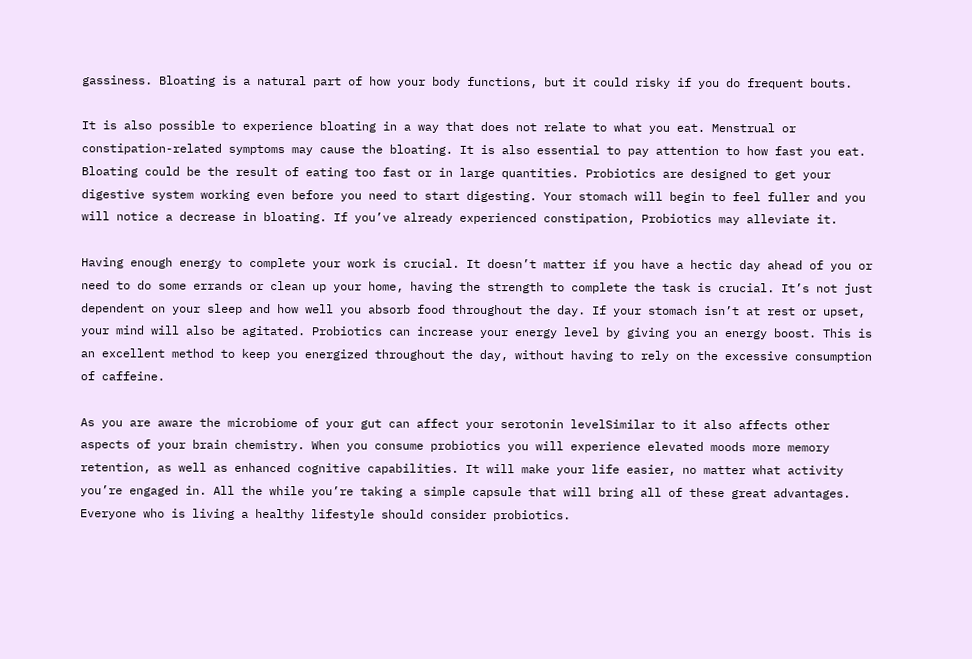gassiness. Bloating is a natural part of how your body functions, but it could risky if you do frequent bouts.

It is also possible to experience bloating in a way that does not relate to what you eat. Menstrual or constipation-related symptoms may cause the bloating. It is also essential to pay attention to how fast you eat. Bloating could be the result of eating too fast or in large quantities. Probiotics are designed to get your digestive system working even before you need to start digesting. Your stomach will begin to feel fuller and you will notice a decrease in bloating. If you’ve already experienced constipation, Probiotics may alleviate it.

Having enough energy to complete your work is crucial. It doesn’t matter if you have a hectic day ahead of you or need to do some errands or clean up your home, having the strength to complete the task is crucial. It’s not just dependent on your sleep and how well you absorb food throughout the day. If your stomach isn’t at rest or upset, your mind will also be agitated. Probiotics can increase your energy level by giving you an energy boost. This is an excellent method to keep you energized throughout the day, without having to rely on the excessive consumption of caffeine.

As you are aware the microbiome of your gut can affect your serotonin levelSimilar to it also affects other aspects of your brain chemistry. When you consume probiotics you will experience elevated moods more memory retention, as well as enhanced cognitive capabilities. It will make your life easier, no matter what activity you’re engaged in. All the while you’re taking a simple capsule that will bring all of these great advantages. Everyone who is living a healthy lifestyle should consider probiotics.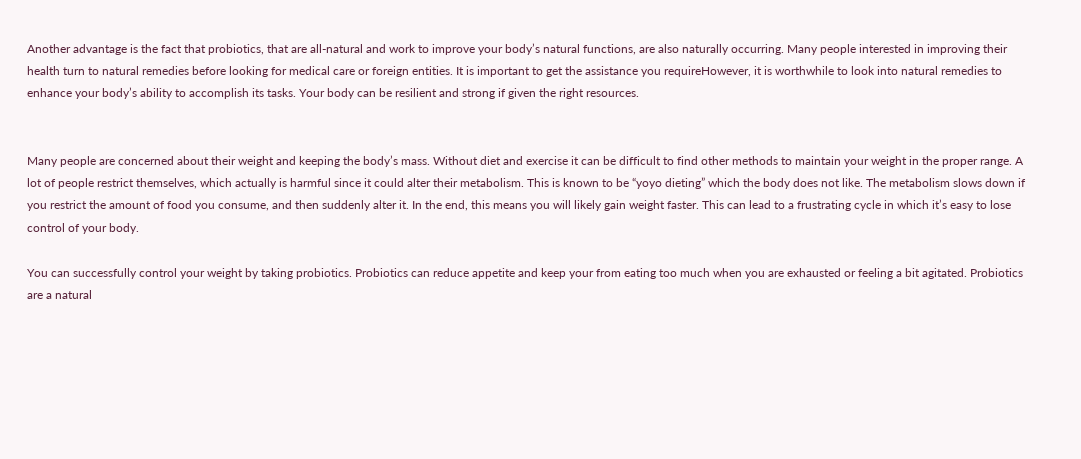Another advantage is the fact that probiotics, that are all-natural and work to improve your body’s natural functions, are also naturally occurring. Many people interested in improving their health turn to natural remedies before looking for medical care or foreign entities. It is important to get the assistance you requireHowever, it is worthwhile to look into natural remedies to enhance your body’s ability to accomplish its tasks. Your body can be resilient and strong if given the right resources.


Many people are concerned about their weight and keeping the body’s mass. Without diet and exercise it can be difficult to find other methods to maintain your weight in the proper range. A lot of people restrict themselves, which actually is harmful since it could alter their metabolism. This is known to be “yoyo dieting” which the body does not like. The metabolism slows down if you restrict the amount of food you consume, and then suddenly alter it. In the end, this means you will likely gain weight faster. This can lead to a frustrating cycle in which it’s easy to lose control of your body.

You can successfully control your weight by taking probiotics. Probiotics can reduce appetite and keep your from eating too much when you are exhausted or feeling a bit agitated. Probiotics are a natural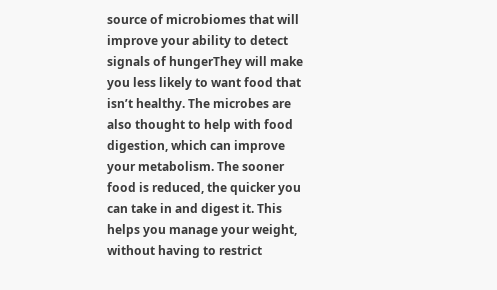source of microbiomes that will improve your ability to detect signals of hungerThey will make you less likely to want food that isn’t healthy. The microbes are also thought to help with food digestion, which can improve your metabolism. The sooner food is reduced, the quicker you can take in and digest it. This helps you manage your weight, without having to restrict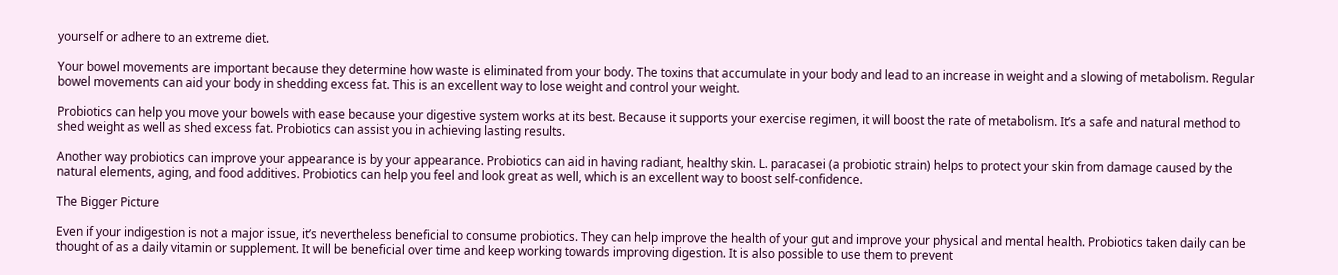yourself or adhere to an extreme diet.

Your bowel movements are important because they determine how waste is eliminated from your body. The toxins that accumulate in your body and lead to an increase in weight and a slowing of metabolism. Regular bowel movements can aid your body in shedding excess fat. This is an excellent way to lose weight and control your weight.

Probiotics can help you move your bowels with ease because your digestive system works at its best. Because it supports your exercise regimen, it will boost the rate of metabolism. It’s a safe and natural method to shed weight as well as shed excess fat. Probiotics can assist you in achieving lasting results.

Another way probiotics can improve your appearance is by your appearance. Probiotics can aid in having radiant, healthy skin. L. paracasei (a probiotic strain) helps to protect your skin from damage caused by the natural elements, aging, and food additives. Probiotics can help you feel and look great as well, which is an excellent way to boost self-confidence.

The Bigger Picture

Even if your indigestion is not a major issue, it’s nevertheless beneficial to consume probiotics. They can help improve the health of your gut and improve your physical and mental health. Probiotics taken daily can be thought of as a daily vitamin or supplement. It will be beneficial over time and keep working towards improving digestion. It is also possible to use them to prevent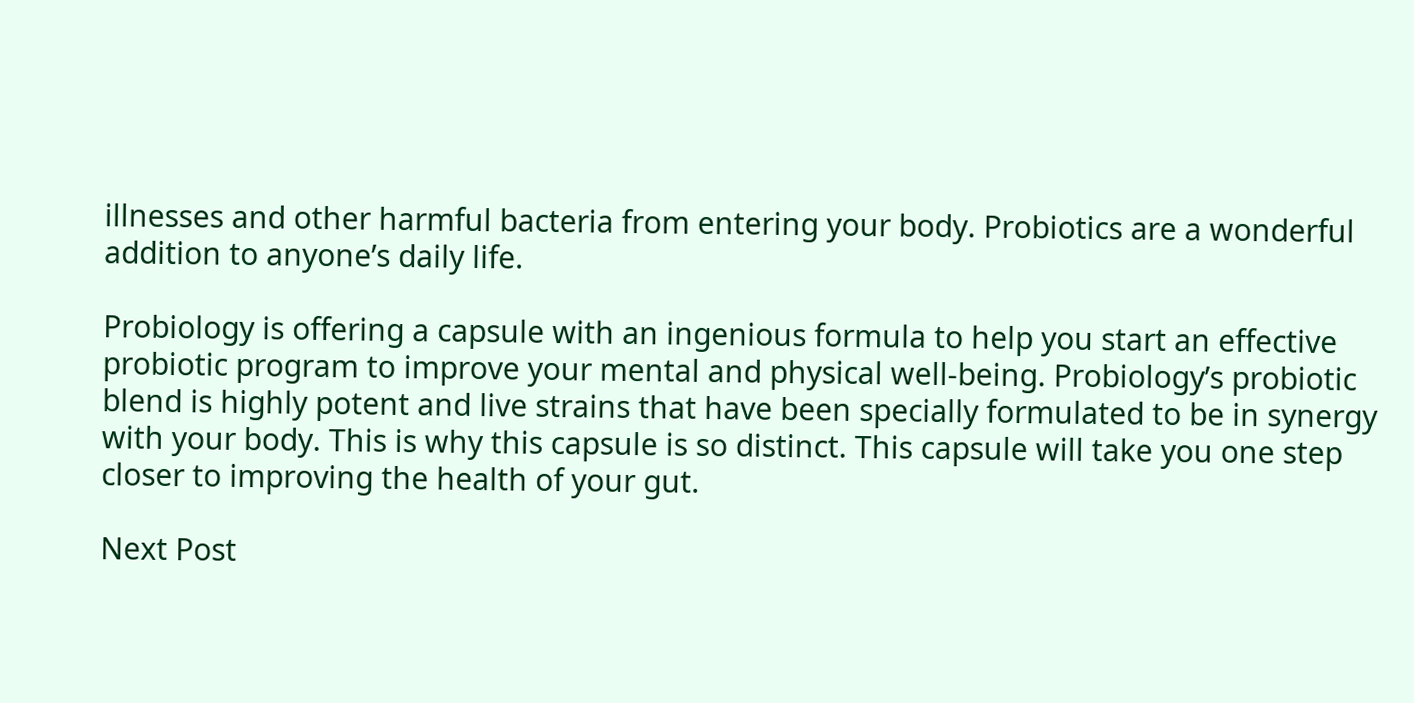illnesses and other harmful bacteria from entering your body. Probiotics are a wonderful addition to anyone’s daily life.

Probiology is offering a capsule with an ingenious formula to help you start an effective probiotic program to improve your mental and physical well-being. Probiology’s probiotic blend is highly potent and live strains that have been specially formulated to be in synergy with your body. This is why this capsule is so distinct. This capsule will take you one step closer to improving the health of your gut.

Next Post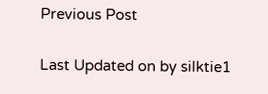Previous Post

Last Updated on by silktie1